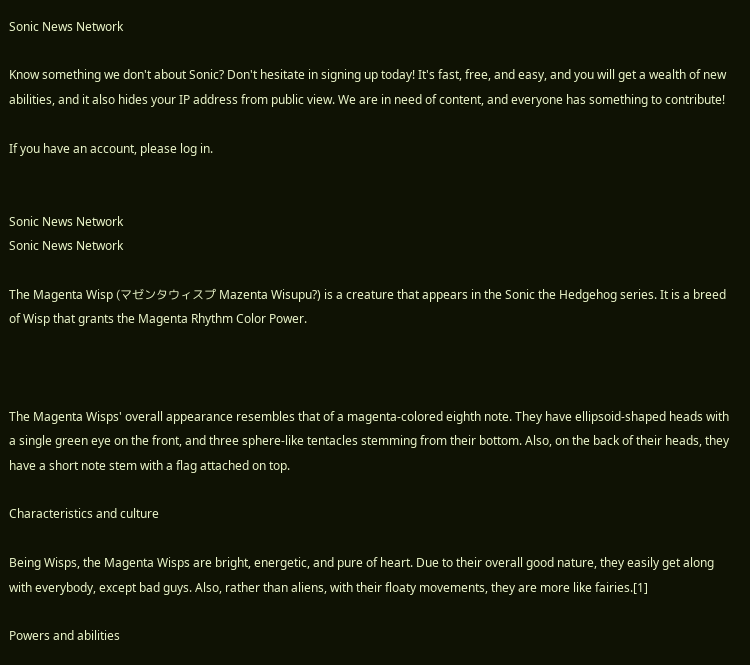Sonic News Network

Know something we don't about Sonic? Don't hesitate in signing up today! It's fast, free, and easy, and you will get a wealth of new abilities, and it also hides your IP address from public view. We are in need of content, and everyone has something to contribute!

If you have an account, please log in.


Sonic News Network
Sonic News Network

The Magenta Wisp (マゼンタウィスプ Mazenta Wisupu?) is a creature that appears in the Sonic the Hedgehog series. It is a breed of Wisp that grants the Magenta Rhythm Color Power.



The Magenta Wisps' overall appearance resembles that of a magenta-colored eighth note. They have ellipsoid-shaped heads with a single green eye on the front, and three sphere-like tentacles stemming from their bottom. Also, on the back of their heads, they have a short note stem with a flag attached on top.

Characteristics and culture

Being Wisps, the Magenta Wisps are bright, energetic, and pure of heart. Due to their overall good nature, they easily get along with everybody, except bad guys. Also, rather than aliens, with their floaty movements, they are more like fairies.[1]

Powers and abilities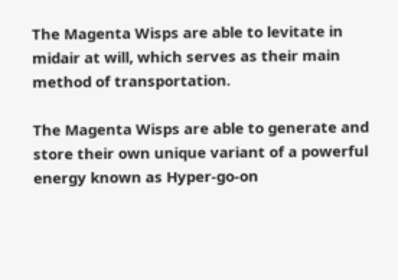The Magenta Wisps are able to levitate in midair at will, which serves as their main method of transportation.

The Magenta Wisps are able to generate and store their own unique variant of a powerful energy known as Hyper-go-on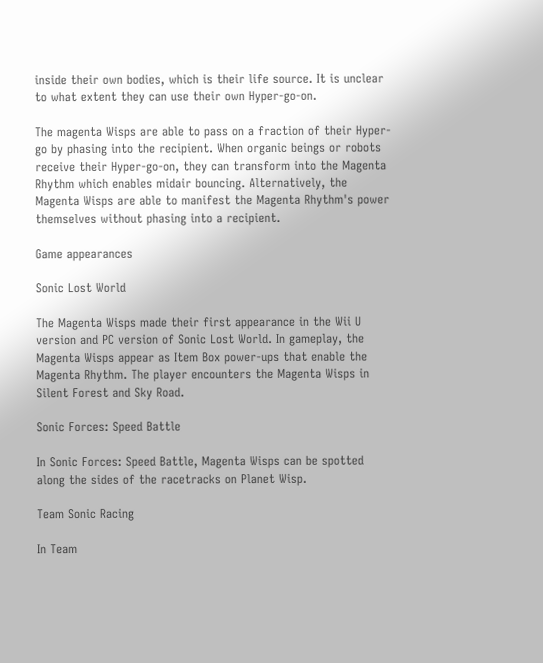inside their own bodies, which is their life source. It is unclear to what extent they can use their own Hyper-go-on.

The magenta Wisps are able to pass on a fraction of their Hyper-go by phasing into the recipient. When organic beings or robots receive their Hyper-go-on, they can transform into the Magenta Rhythm which enables midair bouncing. Alternatively, the Magenta Wisps are able to manifest the Magenta Rhythm's power themselves without phasing into a recipient.

Game appearances

Sonic Lost World

The Magenta Wisps made their first appearance in the Wii U version and PC version of Sonic Lost World. In gameplay, the Magenta Wisps appear as Item Box power-ups that enable the Magenta Rhythm. The player encounters the Magenta Wisps in Silent Forest and Sky Road.

Sonic Forces: Speed Battle

In Sonic Forces: Speed Battle, Magenta Wisps can be spotted along the sides of the racetracks on Planet Wisp.

Team Sonic Racing

In Team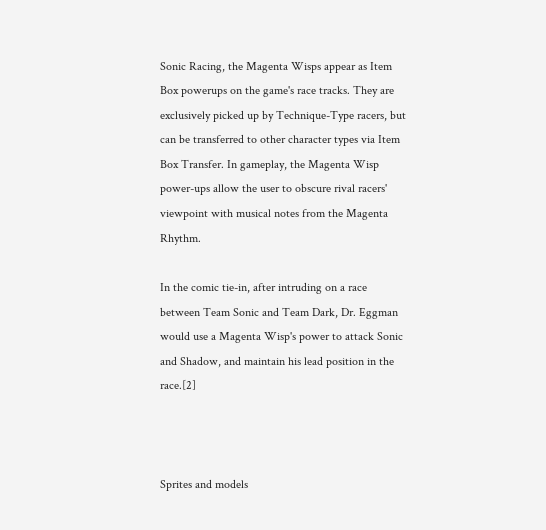Sonic Racing, the Magenta Wisps appear as Item Box powerups on the game's race tracks. They are exclusively picked up by Technique-Type racers, but can be transferred to other character types via Item Box Transfer. In gameplay, the Magenta Wisp power-ups allow the user to obscure rival racers' viewpoint with musical notes from the Magenta Rhythm.

In the comic tie-in, after intruding on a race between Team Sonic and Team Dark, Dr. Eggman would use a Magenta Wisp's power to attack Sonic and Shadow, and maintain his lead position in the race.[2]



Sprites and models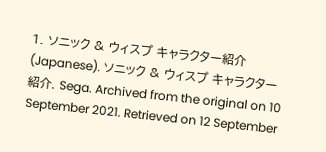1. ソニック & ウィスプ キャラクター紹介 (Japanese). ソニック & ウィスプ キャラクター紹介. Sega. Archived from the original on 10 September 2021. Retrieved on 12 September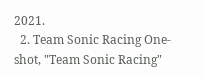2021.
  2. Team Sonic Racing One-shot, "Team Sonic Racing"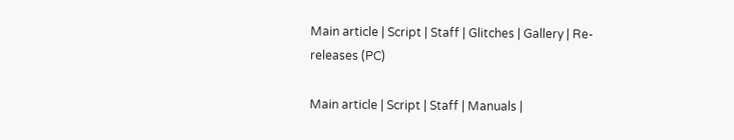Main article | Script | Staff | Glitches | Gallery | Re-releases (PC)

Main article | Script | Staff | Manuals |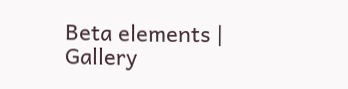Beta elements | Gallery